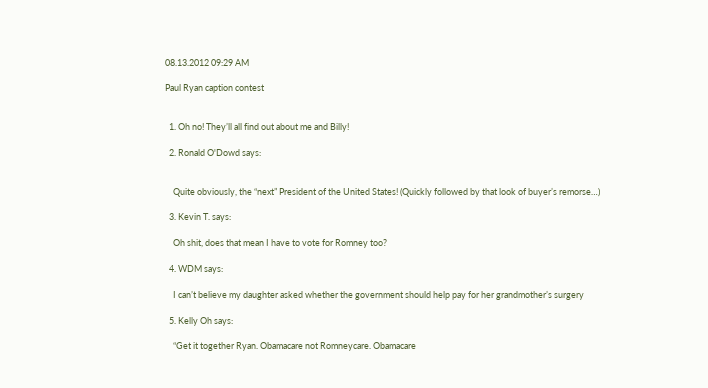08.13.2012 09:29 AM

Paul Ryan caption contest


  1. Oh no! They’ll all find out about me and Billy!

  2. Ronald O'Dowd says:


    Quite obviously, the “next” President of the United States! (Quickly followed by that look of buyer’s remorse…)

  3. Kevin T. says:

    Oh shit, does that mean I have to vote for Romney too?

  4. WDM says:

    I can’t believe my daughter asked whether the government should help pay for her grandmother’s surgery

  5. Kelly Oh says:

    “Get it together Ryan. Obamacare not Romneycare. Obamacare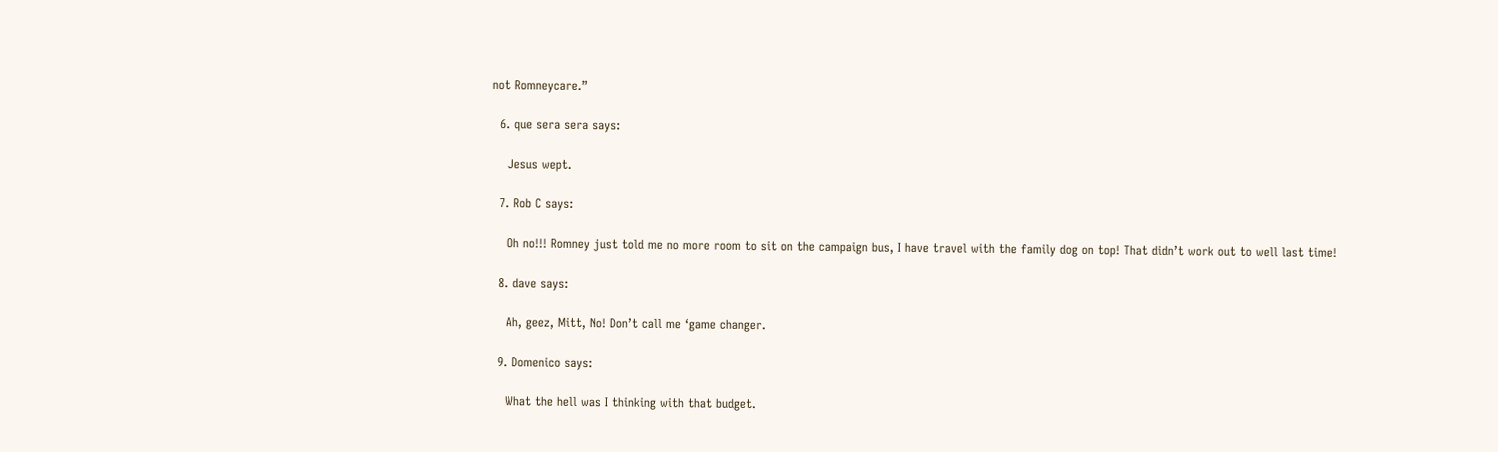not Romneycare.”

  6. que sera sera says:

    Jesus wept.

  7. Rob C says:

    Oh no!!! Romney just told me no more room to sit on the campaign bus, I have travel with the family dog on top! That didn’t work out to well last time!

  8. dave says:

    Ah, geez, Mitt, No! Don’t call me ‘game changer.

  9. Domenico says:

    What the hell was I thinking with that budget.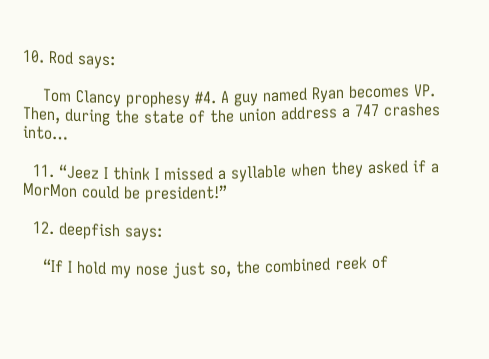10. Rod says:

    Tom Clancy prophesy #4. A guy named Ryan becomes VP. Then, during the state of the union address a 747 crashes into…

  11. “Jeez I think I missed a syllable when they asked if a MorMon could be president!”

  12. deepfish says:

    “If I hold my nose just so, the combined reek of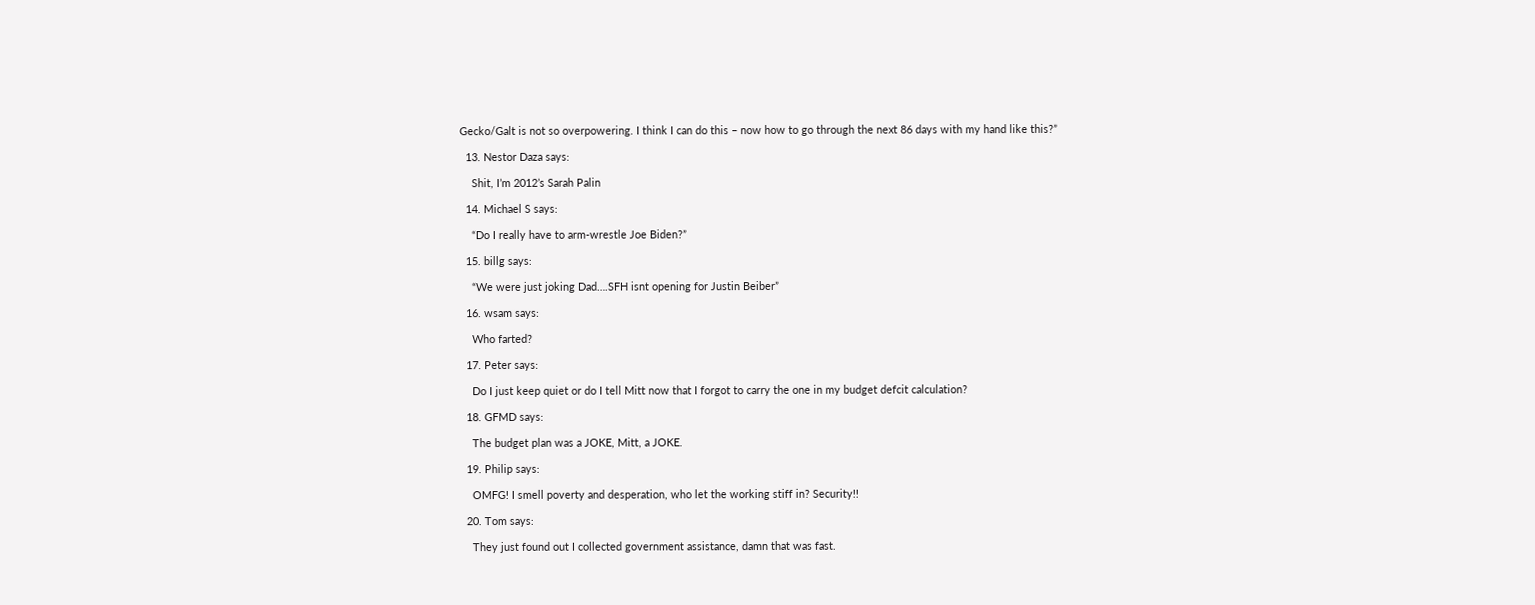Gecko/Galt is not so overpowering. I think I can do this – now how to go through the next 86 days with my hand like this?”

  13. Nestor Daza says:

    Shit, I’m 2012’s Sarah Palin

  14. Michael S says:

    “Do I really have to arm-wrestle Joe Biden?”

  15. billg says:

    “We were just joking Dad….SFH isnt opening for Justin Beiber”

  16. wsam says:

    Who farted?

  17. Peter says:

    Do I just keep quiet or do I tell Mitt now that I forgot to carry the one in my budget defcit calculation?

  18. GFMD says:

    The budget plan was a JOKE, Mitt, a JOKE.

  19. Philip says:

    OMFG! I smell poverty and desperation, who let the working stiff in? Security!!

  20. Tom says:

    They just found out I collected government assistance, damn that was fast.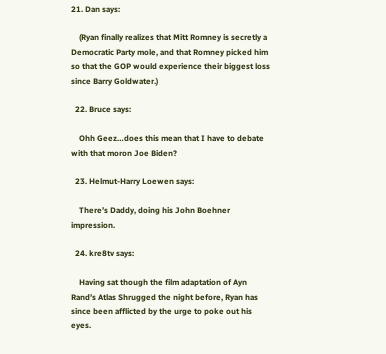21. Dan says:

    (Ryan finally realizes that Mitt Romney is secretly a Democratic Party mole, and that Romney picked him so that the GOP would experience their biggest loss since Barry Goldwater.)

  22. Bruce says:

    Ohh Geez…does this mean that I have to debate with that moron Joe Biden?

  23. Helmut-Harry Loewen says:

    There’s Daddy, doing his John Boehner impression.

  24. kre8tv says:

    Having sat though the film adaptation of Ayn Rand’s Atlas Shrugged the night before, Ryan has since been afflicted by the urge to poke out his eyes.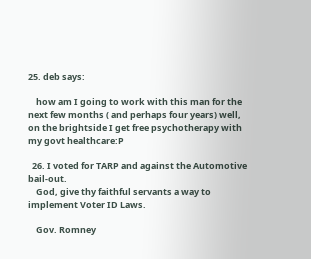25. deb says:

    how am I going to work with this man for the next few months ( and perhaps four years) well, on the brightside I get free psychotherapy with my govt healthcare:P

  26. I voted for TARP and against the Automotive bail-out.
    God, give thy faithful servants a way to implement Voter ID Laws.

    Gov. Romney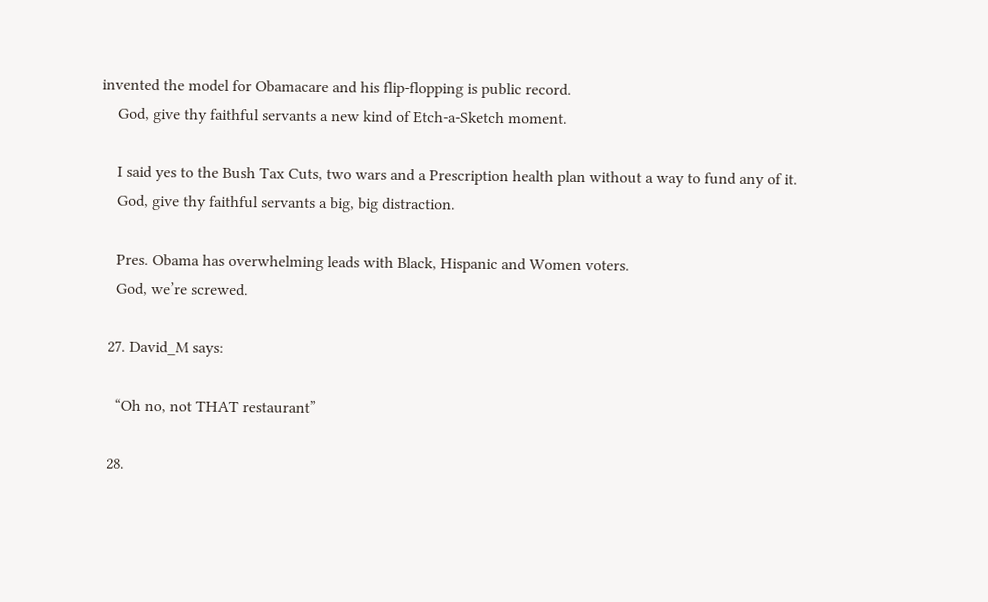invented the model for Obamacare and his flip-flopping is public record.
    God, give thy faithful servants a new kind of Etch-a-Sketch moment.

    I said yes to the Bush Tax Cuts, two wars and a Prescription health plan without a way to fund any of it.
    God, give thy faithful servants a big, big distraction.

    Pres. Obama has overwhelming leads with Black, Hispanic and Women voters.
    God, we’re screwed.

  27. David_M says:

    “Oh no, not THAT restaurant”

  28.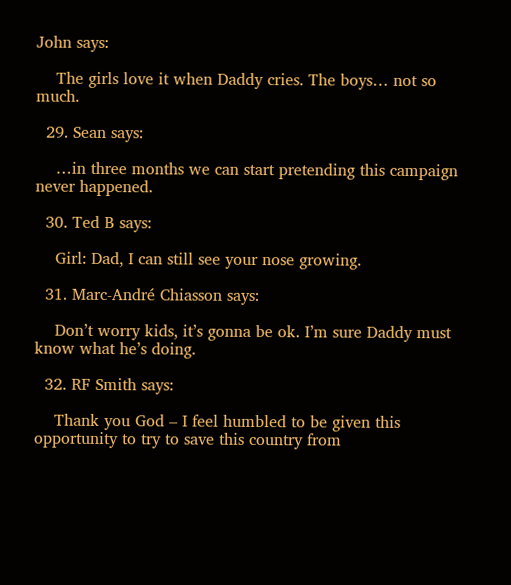John says:

    The girls love it when Daddy cries. The boys… not so much.

  29. Sean says:

    …in three months we can start pretending this campaign never happened.

  30. Ted B says:

    Girl: Dad, I can still see your nose growing.

  31. Marc-André Chiasson says:

    Don’t worry kids, it’s gonna be ok. I’m sure Daddy must know what he’s doing.

  32. RF Smith says:

    Thank you God – I feel humbled to be given this opportunity to try to save this country from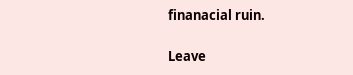finanacial ruin.

Leave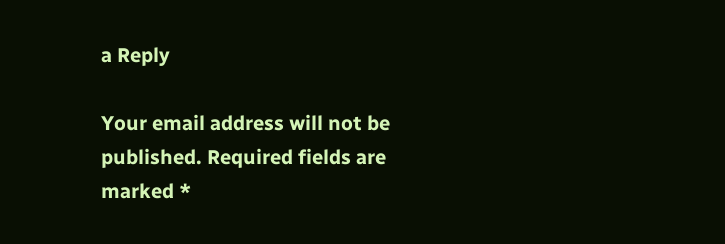a Reply

Your email address will not be published. Required fields are marked *